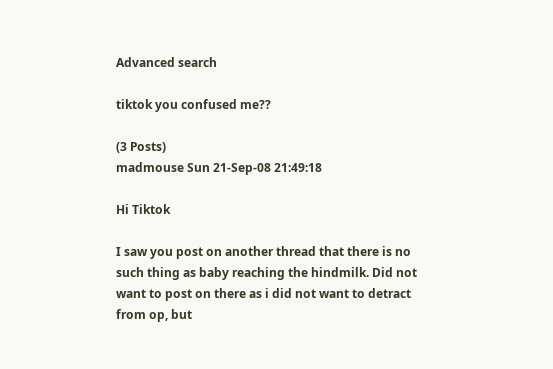Advanced search

tiktok you confused me??

(3 Posts)
madmouse Sun 21-Sep-08 21:49:18

Hi Tiktok

I saw you post on another thread that there is no such thing as baby reaching the hindmilk. Did not want to post on there as i did not want to detract from op, but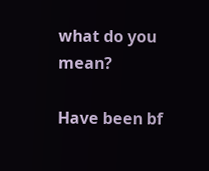what do you mean?

Have been bf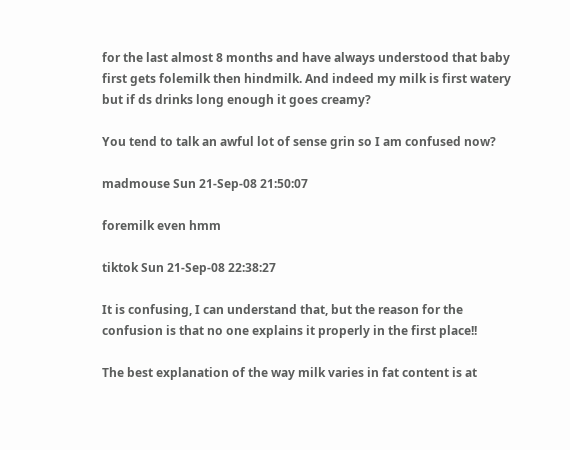for the last almost 8 months and have always understood that baby first gets folemilk then hindmilk. And indeed my milk is first watery but if ds drinks long enough it goes creamy?

You tend to talk an awful lot of sense grin so I am confused now?

madmouse Sun 21-Sep-08 21:50:07

foremilk even hmm

tiktok Sun 21-Sep-08 22:38:27

It is confusing, I can understand that, but the reason for the confusion is that no one explains it properly in the first place!!

The best explanation of the way milk varies in fat content is at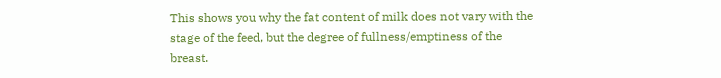This shows you why the fat content of milk does not vary with the stage of the feed, but the degree of fullness/emptiness of the breast.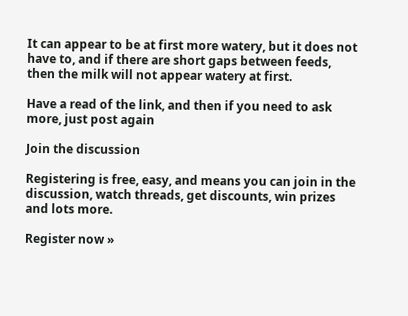It can appear to be at first more watery, but it does not have to, and if there are short gaps between feeds, then the milk will not appear watery at first.

Have a read of the link, and then if you need to ask more, just post again

Join the discussion

Registering is free, easy, and means you can join in the discussion, watch threads, get discounts, win prizes and lots more.

Register now »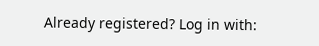Already registered? Log in with: